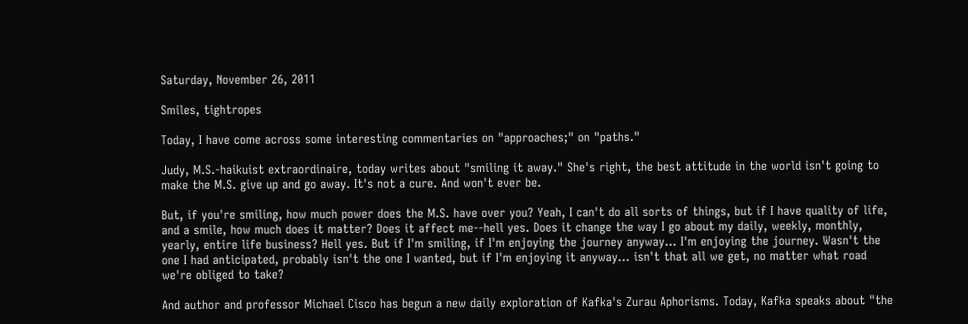Saturday, November 26, 2011

Smiles, tightropes

Today, I have come across some interesting commentaries on "approaches;" on "paths."

Judy, M.S.-haikuist extraordinaire, today writes about "smiling it away." She's right, the best attitude in the world isn't going to make the M.S. give up and go away. It's not a cure. And won't ever be.

But, if you're smiling, how much power does the M.S. have over you? Yeah, I can't do all sorts of things, but if I have quality of life, and a smile, how much does it matter? Does it affect me--hell yes. Does it change the way I go about my daily, weekly, monthly, yearly, entire life business? Hell yes. But if I'm smiling, if I'm enjoying the journey anyway... I'm enjoying the journey. Wasn't the one I had anticipated, probably isn't the one I wanted, but if I'm enjoying it anyway... isn't that all we get, no matter what road we're obliged to take?

And author and professor Michael Cisco has begun a new daily exploration of Kafka's Zurau Aphorisms. Today, Kafka speaks about "the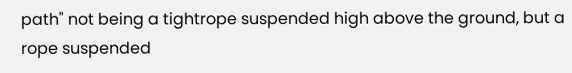path" not being a tightrope suspended high above the ground, but a rope suspended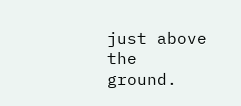just above the ground.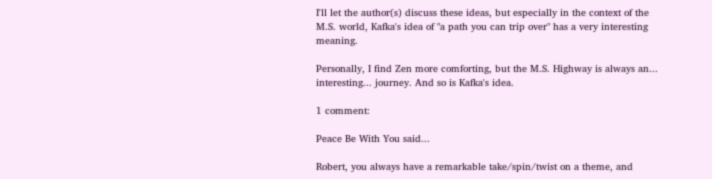I'll let the author(s) discuss these ideas, but especially in the context of the M.S. world, Kafka's idea of "a path you can trip over" has a very interesting meaning.

Personally, I find Zen more comforting, but the M.S. Highway is always an... interesting... journey. And so is Kafka's idea.

1 comment:

Peace Be With You said...

Robert, you always have a remarkable take/spin/twist on a theme, and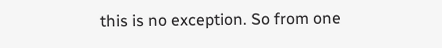this is no exception. So from one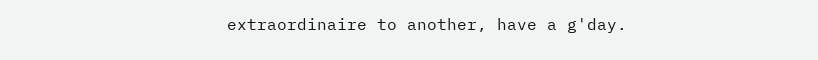extraordinaire to another, have a g'day.